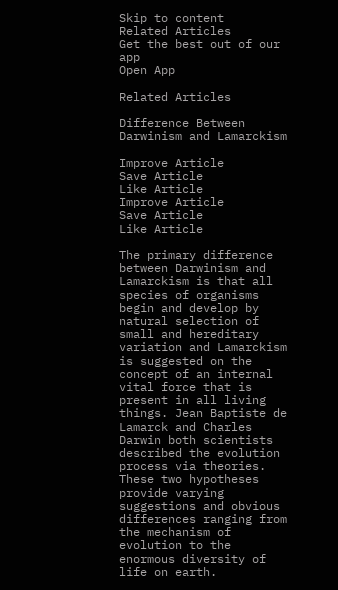Skip to content
Related Articles
Get the best out of our app
Open App

Related Articles

Difference Between Darwinism and Lamarckism

Improve Article
Save Article
Like Article
Improve Article
Save Article
Like Article

The primary difference between Darwinism and Lamarckism is that all species of organisms begin and develop by natural selection of small and hereditary variation and Lamarckism is suggested on the concept of an internal vital force that is present in all living things. Jean Baptiste de Lamarck and Charles Darwin both scientists described the evolution process via theories. These two hypotheses provide varying suggestions and obvious differences ranging from the mechanism of evolution to the enormous diversity of life on earth.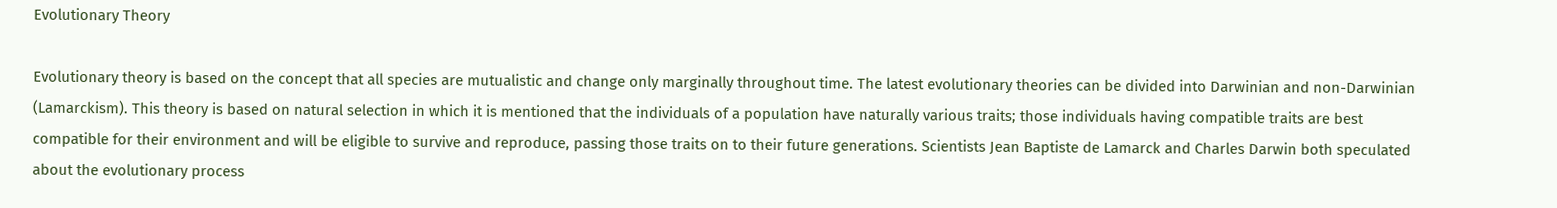Evolutionary Theory

Evolutionary theory is based on the concept that all species are mutualistic and change only marginally throughout time. The latest evolutionary theories can be divided into Darwinian and non-Darwinian (Lamarckism). This theory is based on natural selection in which it is mentioned that the individuals of a population have naturally various traits; those individuals having compatible traits are best compatible for their environment and will be eligible to survive and reproduce, passing those traits on to their future generations. Scientists Jean Baptiste de Lamarck and Charles Darwin both speculated about the evolutionary process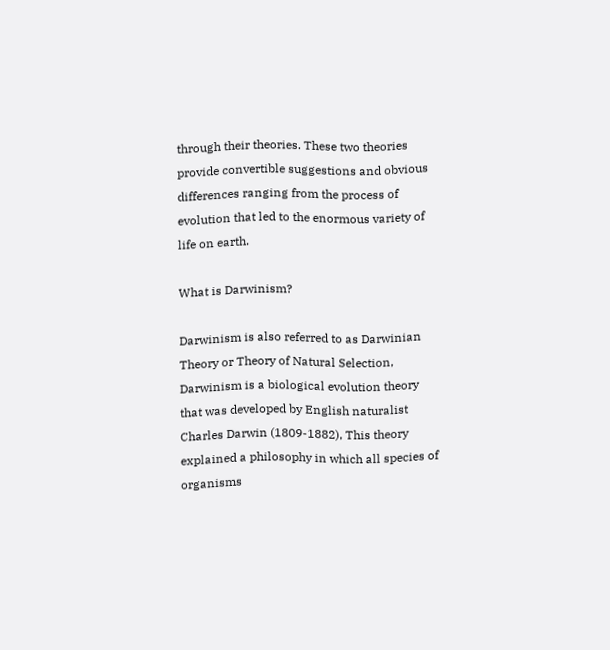through their theories. These two theories provide convertible suggestions and obvious differences ranging from the process of evolution that led to the enormous variety of life on earth.

What is Darwinism?

Darwinism is also referred to as Darwinian Theory or Theory of Natural Selection, Darwinism is a biological evolution theory that was developed by English naturalist Charles Darwin (1809-1882), This theory explained a philosophy in which all species of organisms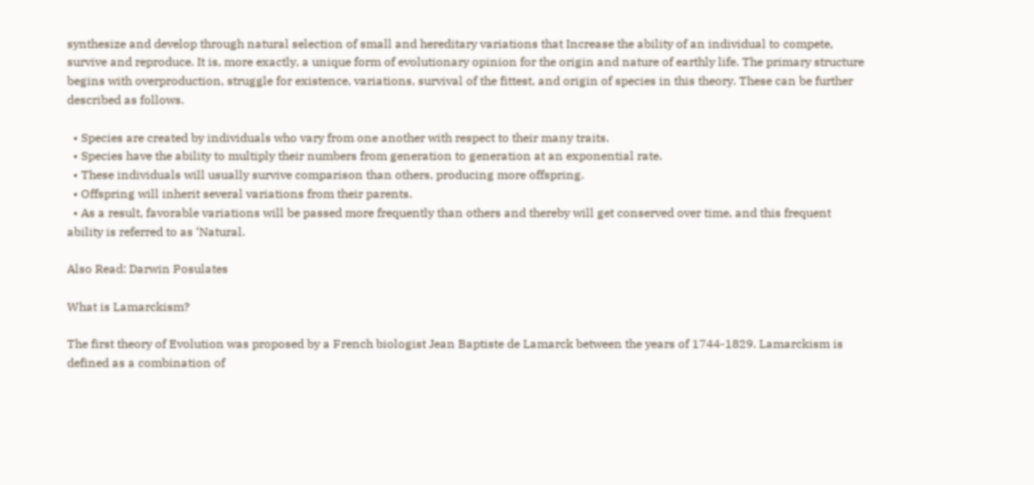synthesize and develop through natural selection of small and hereditary variations that Increase the ability of an individual to compete, survive and reproduce. It is, more exactly, a unique form of evolutionary opinion for the origin and nature of earthly life. The primary structure begins with overproduction, struggle for existence, variations, survival of the fittest, and origin of species in this theory. These can be further described as follows.

  • Species are created by individuals who vary from one another with respect to their many traits.
  • Species have the ability to multiply their numbers from generation to generation at an exponential rate.
  • These individuals will usually survive comparison than others, producing more offspring.
  • Offspring will inherit several variations from their parents.
  • As a result, favorable variations will be passed more frequently than others and thereby will get conserved over time, and this frequent ability is referred to as ‘Natural.

Also Read: Darwin Posulates

What is Lamarckism?

The first theory of Evolution was proposed by a French biologist Jean Baptiste de Lamarck between the years of 1744-1829. Lamarckism is defined as a combination of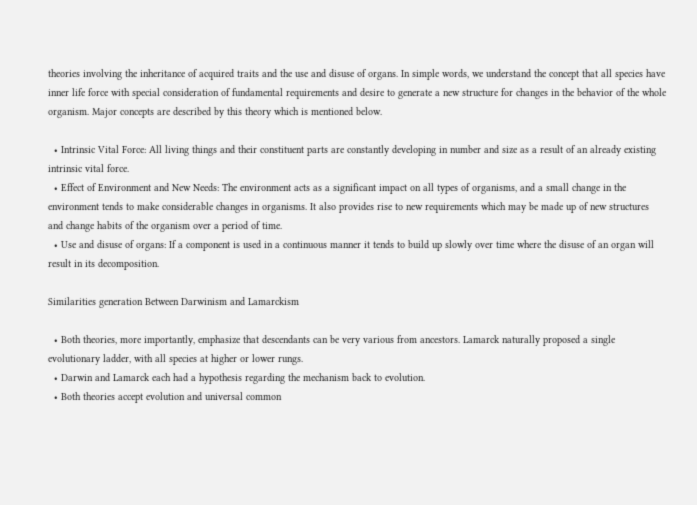theories involving the inheritance of acquired traits and the use and disuse of organs. In simple words, we understand the concept that all species have inner life force with special consideration of fundamental requirements and desire to generate a new structure for changes in the behavior of the whole organism. Major concepts are described by this theory which is mentioned below.

  • Intrinsic Vital Force: All living things and their constituent parts are constantly developing in number and size as a result of an already existing intrinsic vital force.
  • Effect of Environment and New Needs: The environment acts as a significant impact on all types of organisms, and a small change in the environment tends to make considerable changes in organisms. It also provides rise to new requirements which may be made up of new structures and change habits of the organism over a period of time.
  • Use and disuse of organs: If a component is used in a continuous manner it tends to build up slowly over time where the disuse of an organ will result in its decomposition.

Similarities generation Between Darwinism and Lamarckism

  • Both theories, more importantly, emphasize that descendants can be very various from ancestors. Lamarck naturally proposed a single evolutionary ladder, with all species at higher or lower rungs.
  • Darwin and Lamarck each had a hypothesis regarding the mechanism back to evolution.
  • Both theories accept evolution and universal common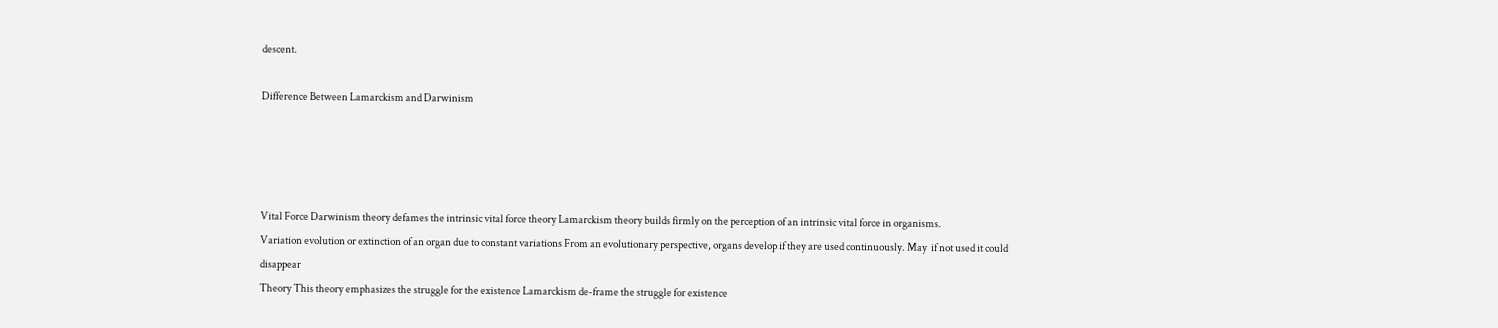descent.

Difference Between Lamarckism and Darwinism




Vital Force Darwinism theory defames the intrinsic vital force theory Lamarckism theory builds firmly on the perception of an intrinsic vital force in organisms.
Variation evolution or extinction of an organ due to constant variations From an evolutionary perspective, organs develop if they are used continuously. May  if not used it could disappear
Theory This theory emphasizes the struggle for the existence Lamarckism de-frame the struggle for existence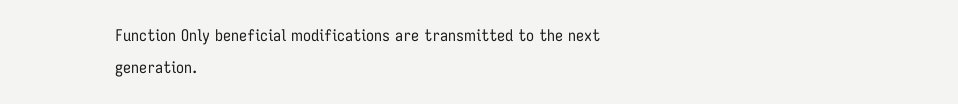Function Only beneficial modifications are transmitted to the next generation.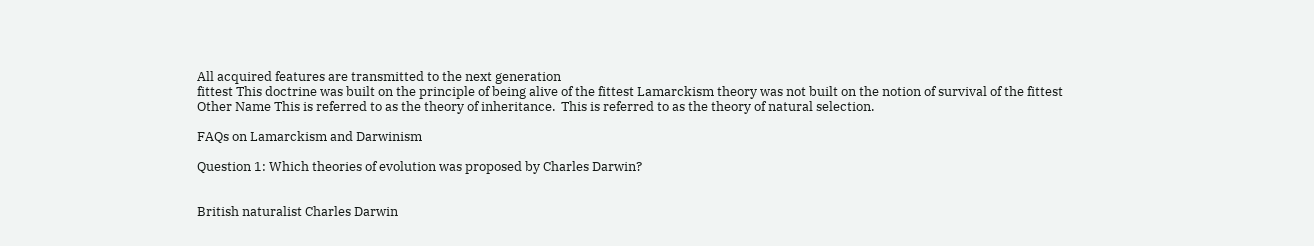All acquired features are transmitted to the next generation
fittest This doctrine was built on the principle of being alive of the fittest Lamarckism theory was not built on the notion of survival of the fittest
Other Name This is referred to as the theory of inheritance.  This is referred to as the theory of natural selection.

FAQs on Lamarckism and Darwinism

Question 1: Which theories of evolution was proposed by Charles Darwin?


British naturalist Charles Darwin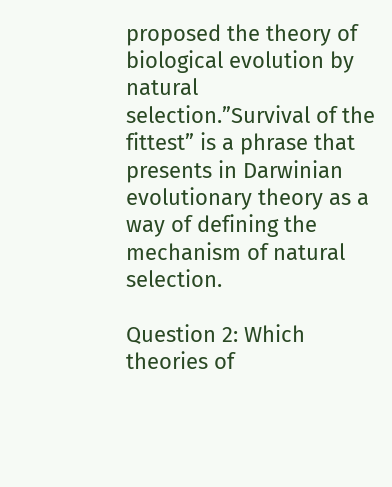proposed the theory of biological evolution by natural selection.”Survival of the fittest” is a phrase that presents in Darwinian evolutionary theory as a way of defining the mechanism of natural selection.

Question 2: Which theories of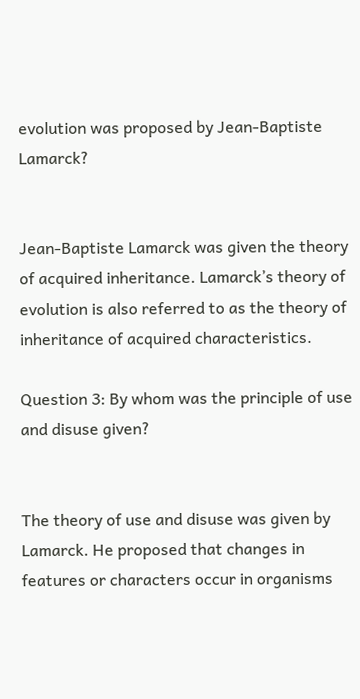evolution was proposed by Jean-Baptiste Lamarck?


Jean-Baptiste Lamarck was given the theory of acquired inheritance. Lamarck’s theory of evolution is also referred to as the theory of inheritance of acquired characteristics.

Question 3: By whom was the principle of use and disuse given?


The theory of use and disuse was given by Lamarck. He proposed that changes in features or characters occur in organisms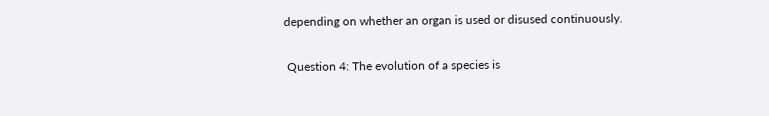depending on whether an organ is used or disused continuously.

 Question 4: The evolution of a species is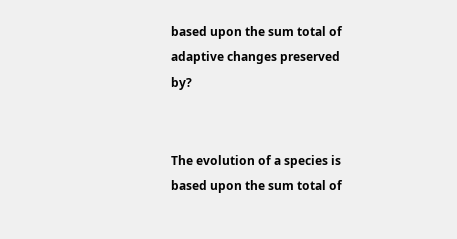based upon the sum total of adaptive changes preserved by?


The evolution of a species is based upon the sum total of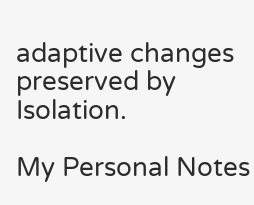adaptive changes preserved by Isolation.

My Personal Notes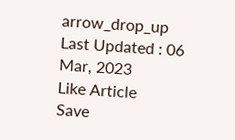arrow_drop_up
Last Updated : 06 Mar, 2023
Like Article
Save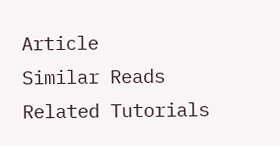Article
Similar Reads
Related Tutorials